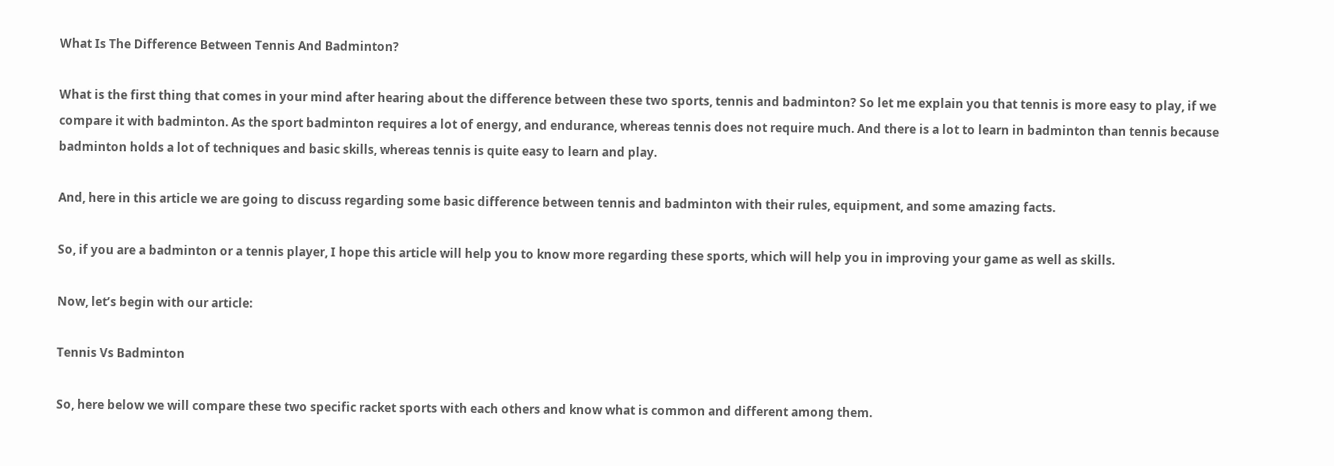What Is The Difference Between Tennis And Badminton?

What is the first thing that comes in your mind after hearing about the difference between these two sports, tennis and badminton? So let me explain you that tennis is more easy to play, if we compare it with badminton. As the sport badminton requires a lot of energy, and endurance, whereas tennis does not require much. And there is a lot to learn in badminton than tennis because badminton holds a lot of techniques and basic skills, whereas tennis is quite easy to learn and play.

And, here in this article we are going to discuss regarding some basic difference between tennis and badminton with their rules, equipment, and some amazing facts.

So, if you are a badminton or a tennis player, I hope this article will help you to know more regarding these sports, which will help you in improving your game as well as skills.

Now, let’s begin with our article:

Tennis Vs Badminton

So, here below we will compare these two specific racket sports with each others and know what is common and different among them.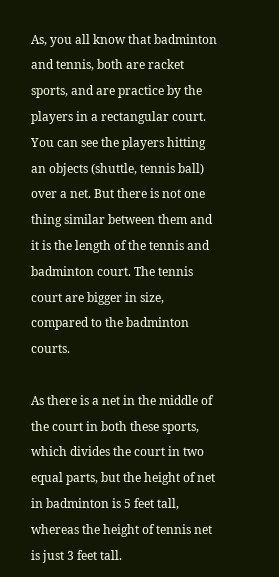As, you all know that badminton and tennis, both are racket sports, and are practice by the players in a rectangular court. You can see the players hitting an objects (shuttle, tennis ball) over a net. But there is not one thing similar between them and it is the length of the tennis and badminton court. The tennis court are bigger in size, compared to the badminton courts.

As there is a net in the middle of the court in both these sports, which divides the court in two equal parts, but the height of net in badminton is 5 feet tall, whereas the height of tennis net is just 3 feet tall.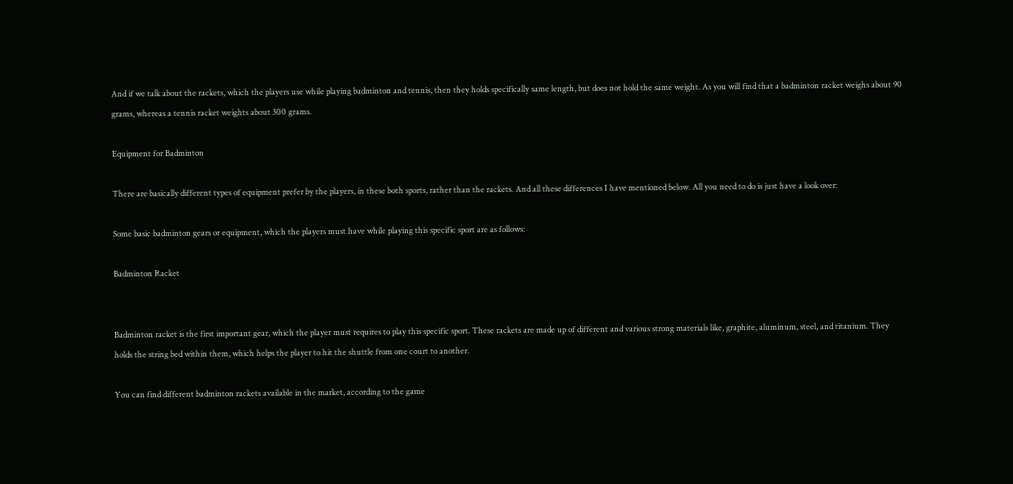And if we talk about the rackets, which the players use while playing badminton and tennis, then they holds specifically same length, but does not hold the same weight. As you will find that a badminton racket weighs about 90 grams, whereas a tennis racket weights about 300 grams.

Equipment for Badminton

There are basically different types of equipment prefer by the players, in these both sports, rather than the rackets. And all these differences I have mentioned below. All you need to do is just have a look over:

Some basic badminton gears or equipment, which the players must have while playing this specific sport are as follows:

Badminton Racket


Badminton racket is the first important gear, which the player must requires to play this specific sport. These rackets are made up of different and various strong materials like, graphite, aluminum, steel, and titanium. They holds the string bed within them, which helps the player to hit the shuttle from one court to another.

You can find different badminton rackets available in the market, according to the game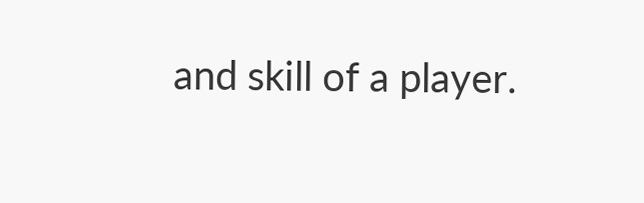and skill of a player.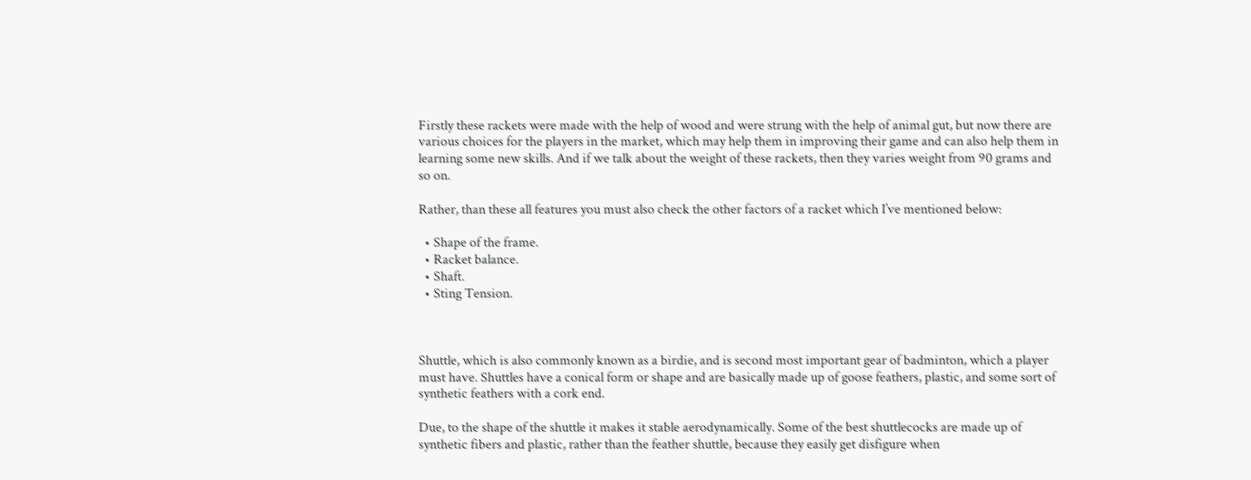Firstly these rackets were made with the help of wood and were strung with the help of animal gut, but now there are various choices for the players in the market, which may help them in improving their game and can also help them in learning some new skills. And if we talk about the weight of these rackets, then they varies weight from 90 grams and so on.

Rather, than these all features you must also check the other factors of a racket which I’ve mentioned below:

  • Shape of the frame.
  • Racket balance.
  • Shaft.
  • Sting Tension.



Shuttle, which is also commonly known as a birdie, and is second most important gear of badminton, which a player must have. Shuttles have a conical form or shape and are basically made up of goose feathers, plastic, and some sort of synthetic feathers with a cork end.

Due, to the shape of the shuttle it makes it stable aerodynamically. Some of the best shuttlecocks are made up of synthetic fibers and plastic, rather than the feather shuttle, because they easily get disfigure when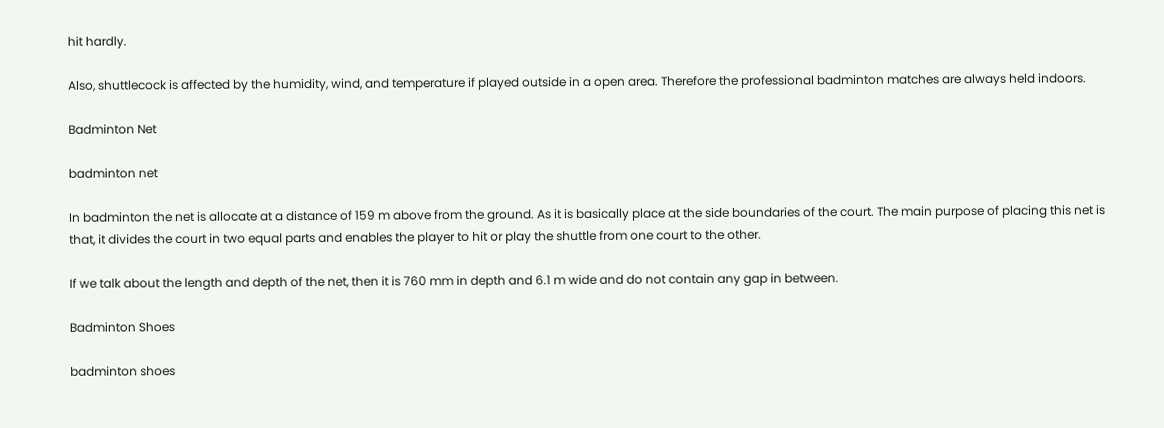hit hardly.

Also, shuttlecock is affected by the humidity, wind, and temperature if played outside in a open area. Therefore the professional badminton matches are always held indoors.

Badminton Net

badminton net

In badminton the net is allocate at a distance of 159 m above from the ground. As it is basically place at the side boundaries of the court. The main purpose of placing this net is that, it divides the court in two equal parts and enables the player to hit or play the shuttle from one court to the other.

If we talk about the length and depth of the net, then it is 760 mm in depth and 6.1 m wide and do not contain any gap in between.

Badminton Shoes

badminton shoes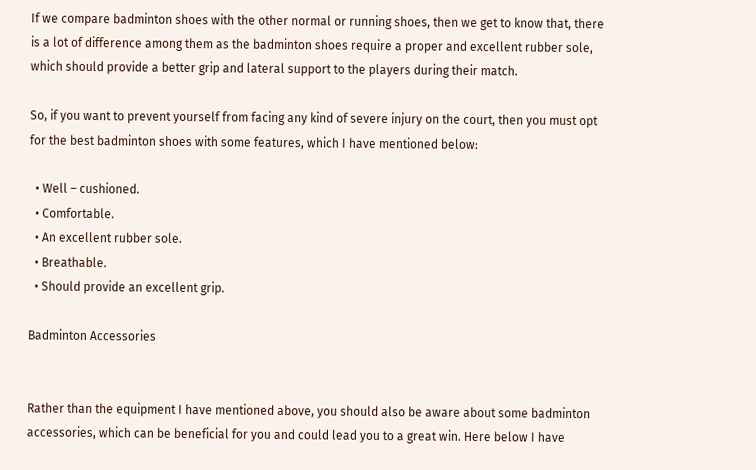If we compare badminton shoes with the other normal or running shoes, then we get to know that, there is a lot of difference among them as the badminton shoes require a proper and excellent rubber sole, which should provide a better grip and lateral support to the players during their match.

So, if you want to prevent yourself from facing any kind of severe injury on the court, then you must opt for the best badminton shoes with some features, which I have mentioned below:

  • Well – cushioned.
  • Comfortable.
  • An excellent rubber sole.
  • Breathable.
  • Should provide an excellent grip.

Badminton Accessories


Rather than the equipment I have mentioned above, you should also be aware about some badminton accessories, which can be beneficial for you and could lead you to a great win. Here below I have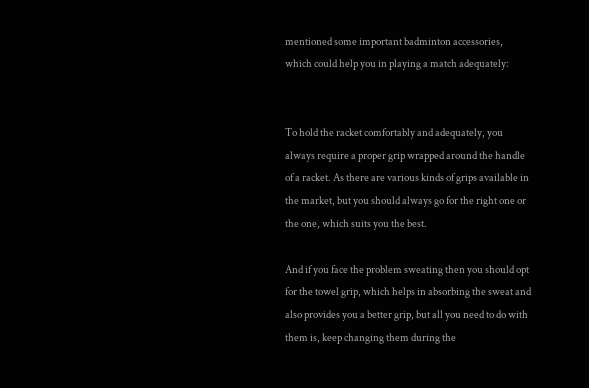mentioned some important badminton accessories, which could help you in playing a match adequately:


To hold the racket comfortably and adequately, you always require a proper grip wrapped around the handle of a racket. As there are various kinds of grips available in the market, but you should always go for the right one or the one, which suits you the best.

And if you face the problem sweating then you should opt for the towel grip, which helps in absorbing the sweat and also provides you a better grip, but all you need to do with them is, keep changing them during the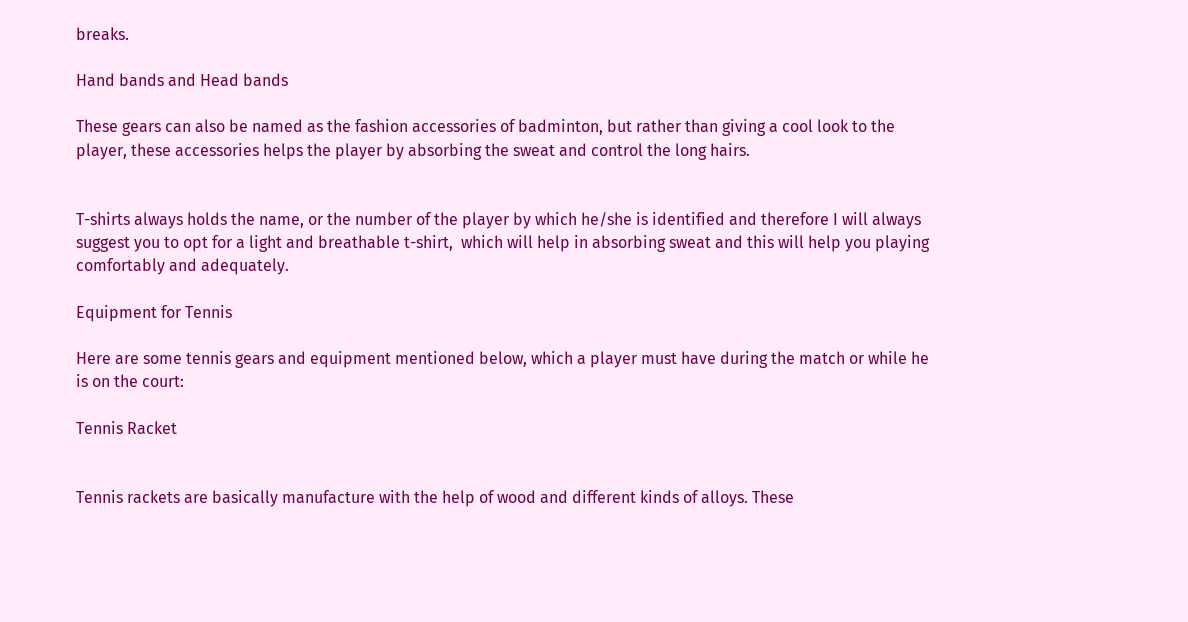breaks.

Hand bands and Head bands

These gears can also be named as the fashion accessories of badminton, but rather than giving a cool look to the player, these accessories helps the player by absorbing the sweat and control the long hairs.


T-shirts always holds the name, or the number of the player by which he/she is identified and therefore I will always suggest you to opt for a light and breathable t-shirt,  which will help in absorbing sweat and this will help you playing comfortably and adequately.

Equipment for Tennis

Here are some tennis gears and equipment mentioned below, which a player must have during the match or while he is on the court:

Tennis Racket


Tennis rackets are basically manufacture with the help of wood and different kinds of alloys. These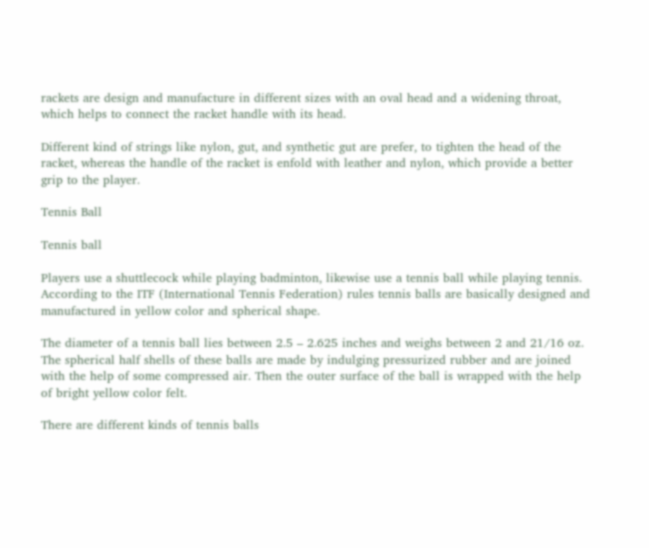rackets are design and manufacture in different sizes with an oval head and a widening throat, which helps to connect the racket handle with its head.

Different kind of strings like nylon, gut, and synthetic gut are prefer, to tighten the head of the racket, whereas the handle of the racket is enfold with leather and nylon, which provide a better grip to the player.

Tennis Ball

Tennis ball

Players use a shuttlecock while playing badminton, likewise use a tennis ball while playing tennis. According to the ITF (International Tennis Federation) rules tennis balls are basically designed and manufactured in yellow color and spherical shape.

The diameter of a tennis ball lies between 2.5 – 2.625 inches and weighs between 2 and 21/16 oz. The spherical half shells of these balls are made by indulging pressurized rubber and are joined with the help of some compressed air. Then the outer surface of the ball is wrapped with the help of bright yellow color felt.

There are different kinds of tennis balls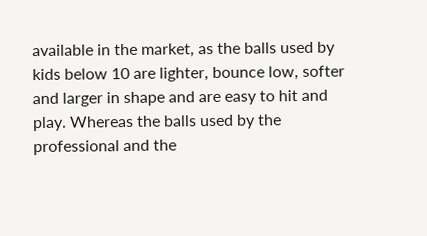available in the market, as the balls used by kids below 10 are lighter, bounce low, softer and larger in shape and are easy to hit and play. Whereas the balls used by the professional and the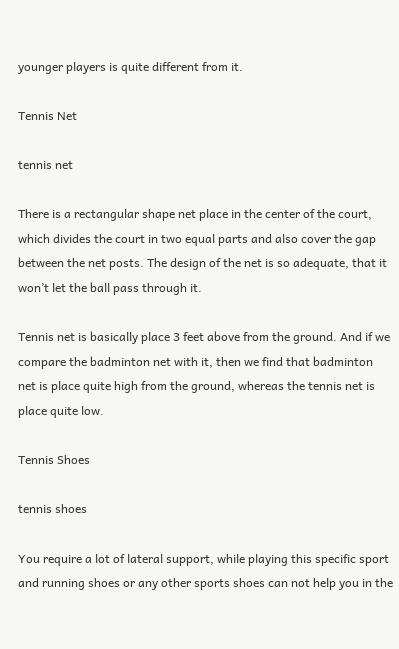younger players is quite different from it.

Tennis Net

tennis net

There is a rectangular shape net place in the center of the court, which divides the court in two equal parts and also cover the gap between the net posts. The design of the net is so adequate, that it won’t let the ball pass through it.

Tennis net is basically place 3 feet above from the ground. And if we compare the badminton net with it, then we find that badminton net is place quite high from the ground, whereas the tennis net is place quite low.

Tennis Shoes

tennis shoes

You require a lot of lateral support, while playing this specific sport and running shoes or any other sports shoes can not help you in the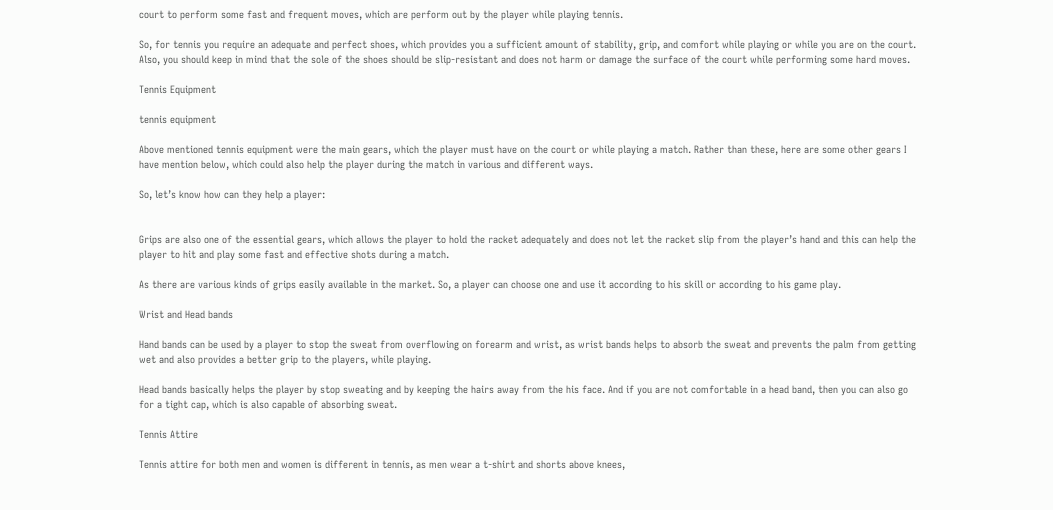court to perform some fast and frequent moves, which are perform out by the player while playing tennis.

So, for tennis you require an adequate and perfect shoes, which provides you a sufficient amount of stability, grip, and comfort while playing or while you are on the court. Also, you should keep in mind that the sole of the shoes should be slip-resistant and does not harm or damage the surface of the court while performing some hard moves.

Tennis Equipment

tennis equipment

Above mentioned tennis equipment were the main gears, which the player must have on the court or while playing a match. Rather than these, here are some other gears I have mention below, which could also help the player during the match in various and different ways.

So, let’s know how can they help a player:


Grips are also one of the essential gears, which allows the player to hold the racket adequately and does not let the racket slip from the player’s hand and this can help the player to hit and play some fast and effective shots during a match.

As there are various kinds of grips easily available in the market. So, a player can choose one and use it according to his skill or according to his game play.

Wrist and Head bands

Hand bands can be used by a player to stop the sweat from overflowing on forearm and wrist, as wrist bands helps to absorb the sweat and prevents the palm from getting wet and also provides a better grip to the players, while playing.

Head bands basically helps the player by stop sweating and by keeping the hairs away from the his face. And if you are not comfortable in a head band, then you can also go for a tight cap, which is also capable of absorbing sweat.

Tennis Attire

Tennis attire for both men and women is different in tennis, as men wear a t-shirt and shorts above knees,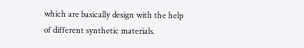which are basically design with the help of different synthetic materials.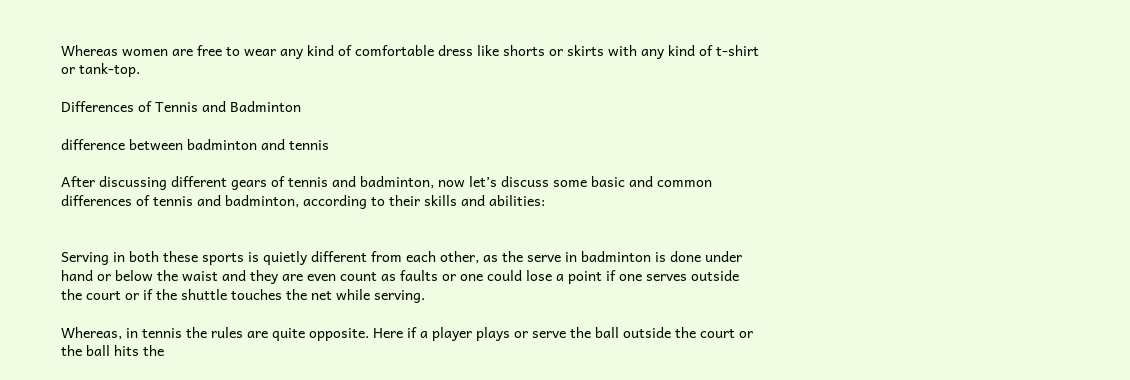Whereas women are free to wear any kind of comfortable dress like shorts or skirts with any kind of t-shirt or tank-top.

Differences of Tennis and Badminton

difference between badminton and tennis

After discussing different gears of tennis and badminton, now let’s discuss some basic and common differences of tennis and badminton, according to their skills and abilities:


Serving in both these sports is quietly different from each other, as the serve in badminton is done under hand or below the waist and they are even count as faults or one could lose a point if one serves outside the court or if the shuttle touches the net while serving.

Whereas, in tennis the rules are quite opposite. Here if a player plays or serve the ball outside the court or the ball hits the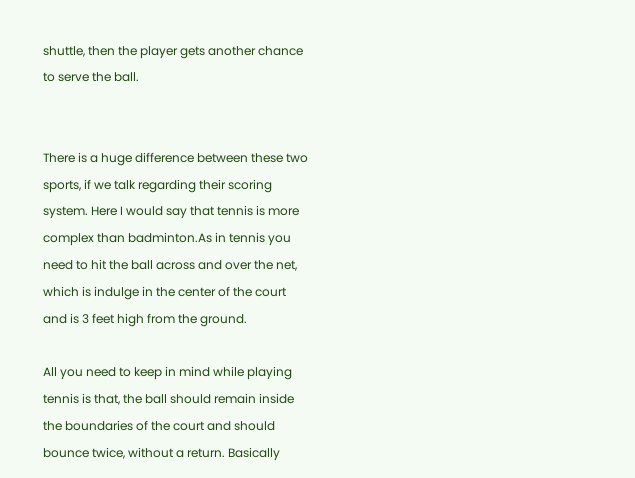shuttle, then the player gets another chance to serve the ball.


There is a huge difference between these two sports, if we talk regarding their scoring system. Here I would say that tennis is more complex than badminton.As in tennis you need to hit the ball across and over the net, which is indulge in the center of the court and is 3 feet high from the ground.

All you need to keep in mind while playing tennis is that, the ball should remain inside the boundaries of the court and should bounce twice, without a return. Basically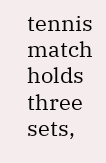tennis match holds three sets,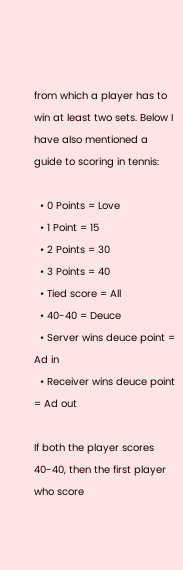from which a player has to win at least two sets. Below I have also mentioned a guide to scoring in tennis:

  • 0 Points = Love
  • 1 Point = 15
  • 2 Points = 30
  • 3 Points = 40
  • Tied score = All
  • 40-40 = Deuce
  • Server wins deuce point = Ad in
  • Receiver wins deuce point = Ad out

If both the player scores 40-40, then the first player who score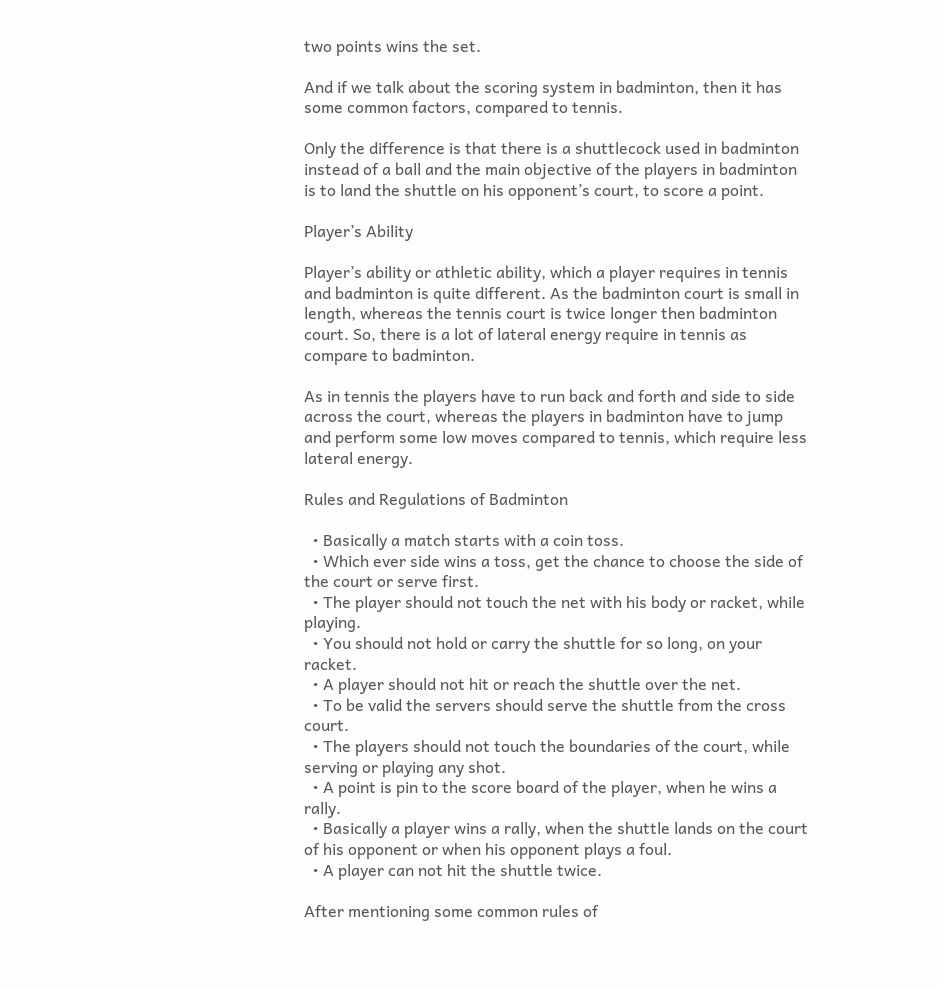two points wins the set.

And if we talk about the scoring system in badminton, then it has some common factors, compared to tennis.

Only the difference is that there is a shuttlecock used in badminton instead of a ball and the main objective of the players in badminton is to land the shuttle on his opponent’s court, to score a point.

Player’s Ability

Player’s ability or athletic ability, which a player requires in tennis and badminton is quite different. As the badminton court is small in length, whereas the tennis court is twice longer then badminton court. So, there is a lot of lateral energy require in tennis as compare to badminton.

As in tennis the players have to run back and forth and side to side across the court, whereas the players in badminton have to jump and perform some low moves compared to tennis, which require less lateral energy.

Rules and Regulations of Badminton

  • Basically a match starts with a coin toss.
  • Which ever side wins a toss, get the chance to choose the side of the court or serve first.
  • The player should not touch the net with his body or racket, while playing.
  • You should not hold or carry the shuttle for so long, on your racket.
  • A player should not hit or reach the shuttle over the net.
  • To be valid the servers should serve the shuttle from the cross court.
  • The players should not touch the boundaries of the court, while serving or playing any shot.
  • A point is pin to the score board of the player, when he wins a rally.
  • Basically a player wins a rally, when the shuttle lands on the court of his opponent or when his opponent plays a foul.
  • A player can not hit the shuttle twice.

After mentioning some common rules of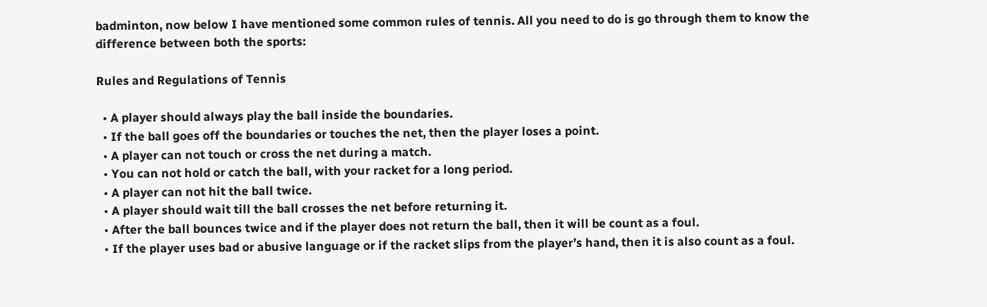badminton, now below I have mentioned some common rules of tennis. All you need to do is go through them to know the difference between both the sports:

Rules and Regulations of Tennis

  • A player should always play the ball inside the boundaries.
  • If the ball goes off the boundaries or touches the net, then the player loses a point.
  • A player can not touch or cross the net during a match.
  • You can not hold or catch the ball, with your racket for a long period.
  • A player can not hit the ball twice.
  • A player should wait till the ball crosses the net before returning it.
  • After the ball bounces twice and if the player does not return the ball, then it will be count as a foul.
  • If the player uses bad or abusive language or if the racket slips from the player’s hand, then it is also count as a foul.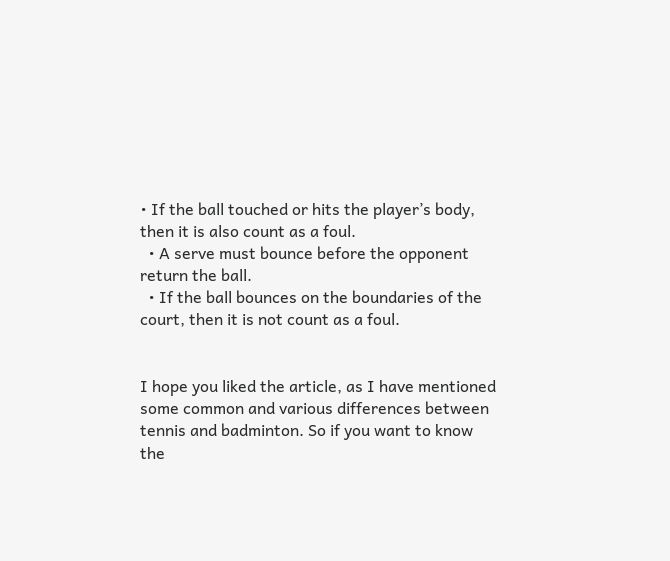• If the ball touched or hits the player’s body, then it is also count as a foul.
  • A serve must bounce before the opponent return the ball.
  • If the ball bounces on the boundaries of the court, then it is not count as a foul.


I hope you liked the article, as I have mentioned some common and various differences between tennis and badminton. So if you want to know the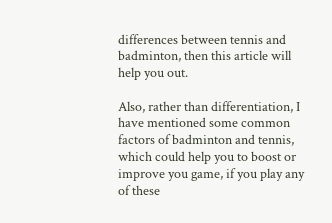differences between tennis and badminton, then this article will help you out.

Also, rather than differentiation, I have mentioned some common factors of badminton and tennis, which could help you to boost or improve you game, if you play any of these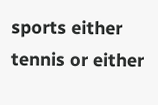sports either tennis or either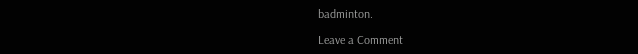badminton.

Leave a Comment